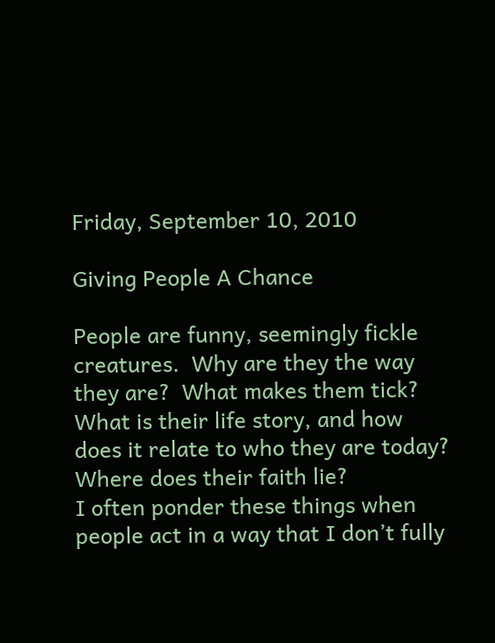Friday, September 10, 2010

Giving People A Chance

People are funny, seemingly fickle creatures.  Why are they the way they are?  What makes them tick?  What is their life story, and how does it relate to who they are today?  Where does their faith lie?
I often ponder these things when people act in a way that I don’t fully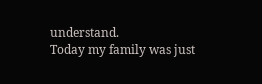understand.
Today my family was just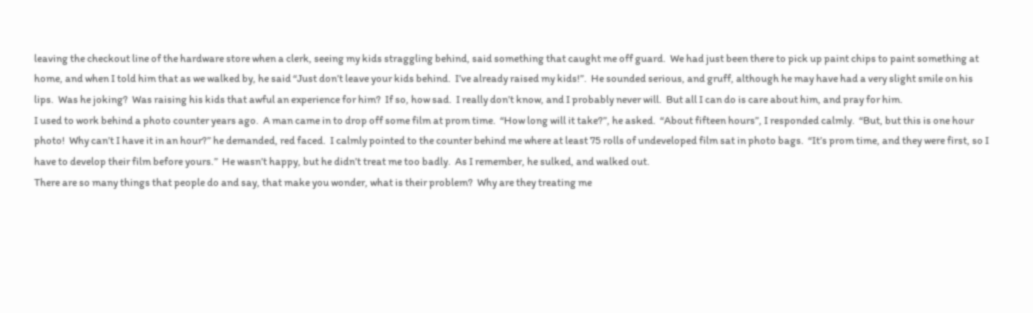leaving the checkout line of the hardware store when a clerk, seeing my kids straggling behind, said something that caught me off guard.  We had just been there to pick up paint chips to paint something at home, and when I told him that as we walked by, he said “Just don’t leave your kids behind.  I’ve already raised my kids!”.  He sounded serious, and gruff, although he may have had a very slight smile on his lips.  Was he joking?  Was raising his kids that awful an experience for him?  If so, how sad.  I really don’t know, and I probably never will.  But all I can do is care about him, and pray for him.
I used to work behind a photo counter years ago.  A man came in to drop off some film at prom time.  “How long will it take?”, he asked.  “About fifteen hours”, I responded calmly.  “But, but this is one hour photo!  Why can’t I have it in an hour?” he demanded, red faced.  I calmly pointed to the counter behind me where at least 75 rolls of undeveloped film sat in photo bags.  “It’s prom time, and they were first, so I have to develop their film before yours.”  He wasn’t happy, but he didn’t treat me too badly.  As I remember, he sulked, and walked out.
There are so many things that people do and say, that make you wonder, what is their problem?  Why are they treating me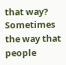that way?
Sometimes the way that people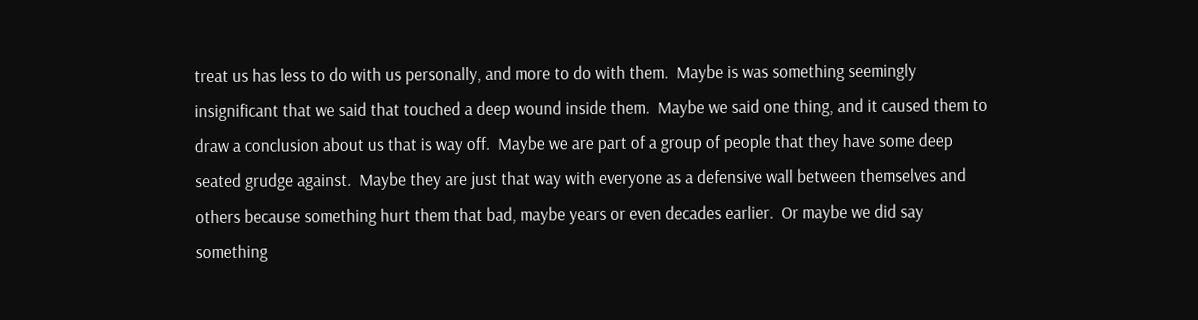treat us has less to do with us personally, and more to do with them.  Maybe is was something seemingly insignificant that we said that touched a deep wound inside them.  Maybe we said one thing, and it caused them to draw a conclusion about us that is way off.  Maybe we are part of a group of people that they have some deep seated grudge against.  Maybe they are just that way with everyone as a defensive wall between themselves and others because something hurt them that bad, maybe years or even decades earlier.  Or maybe we did say something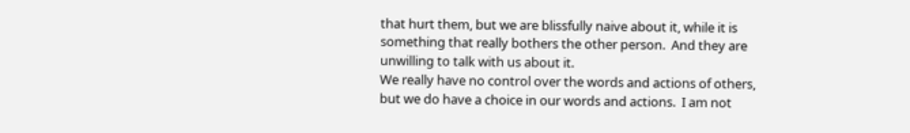that hurt them, but we are blissfully naive about it, while it is something that really bothers the other person.  And they are unwilling to talk with us about it.
We really have no control over the words and actions of others, but we do have a choice in our words and actions.  I am not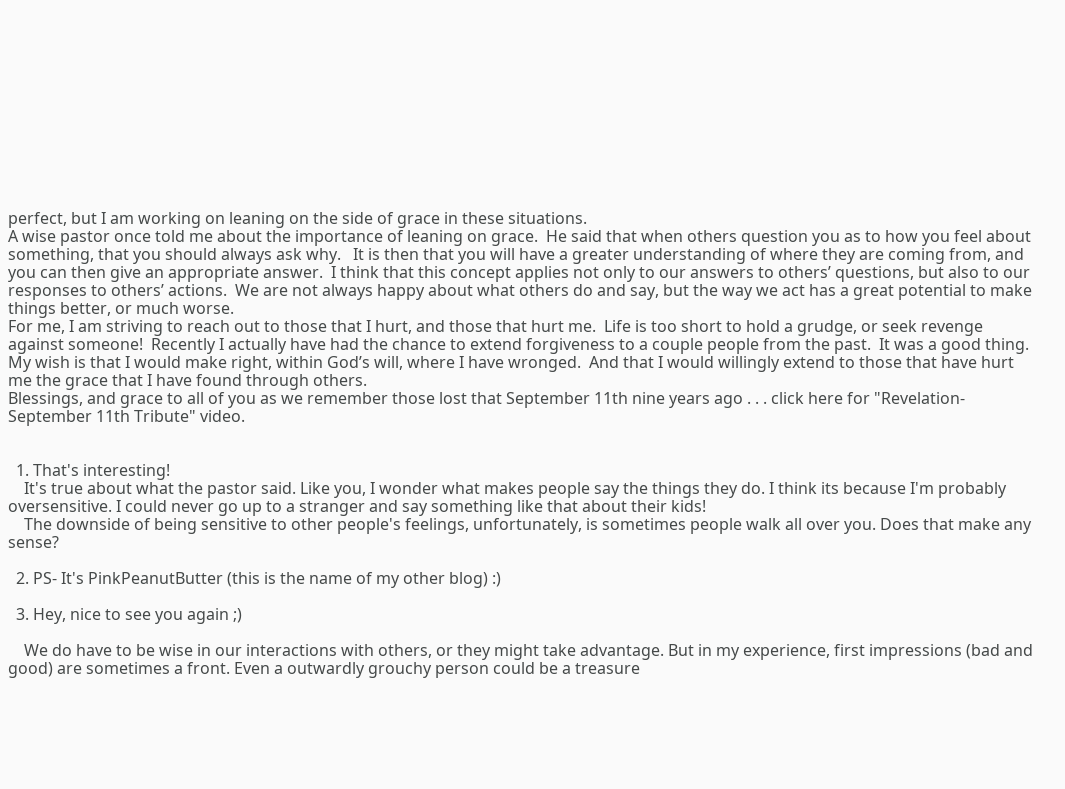perfect, but I am working on leaning on the side of grace in these situations.
A wise pastor once told me about the importance of leaning on grace.  He said that when others question you as to how you feel about something, that you should always ask why.   It is then that you will have a greater understanding of where they are coming from, and you can then give an appropriate answer.  I think that this concept applies not only to our answers to others’ questions, but also to our responses to others’ actions.  We are not always happy about what others do and say, but the way we act has a great potential to make things better, or much worse.
For me, I am striving to reach out to those that I hurt, and those that hurt me.  Life is too short to hold a grudge, or seek revenge against someone!  Recently I actually have had the chance to extend forgiveness to a couple people from the past.  It was a good thing.  My wish is that I would make right, within God’s will, where I have wronged.  And that I would willingly extend to those that have hurt me the grace that I have found through others.
Blessings, and grace to all of you as we remember those lost that September 11th nine years ago . . . click here for "Revelation-September 11th Tribute" video.


  1. That's interesting!
    It's true about what the pastor said. Like you, I wonder what makes people say the things they do. I think its because I'm probably oversensitive. I could never go up to a stranger and say something like that about their kids!
    The downside of being sensitive to other people's feelings, unfortunately, is sometimes people walk all over you. Does that make any sense?

  2. PS- It's PinkPeanutButter (this is the name of my other blog) :)

  3. Hey, nice to see you again ;)

    We do have to be wise in our interactions with others, or they might take advantage. But in my experience, first impressions (bad and good) are sometimes a front. Even a outwardly grouchy person could be a treasure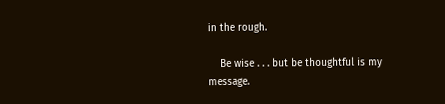in the rough.

    Be wise . . . but be thoughtful is my message.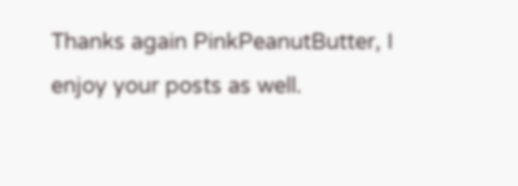Thanks again PinkPeanutButter, I enjoy your posts as well.